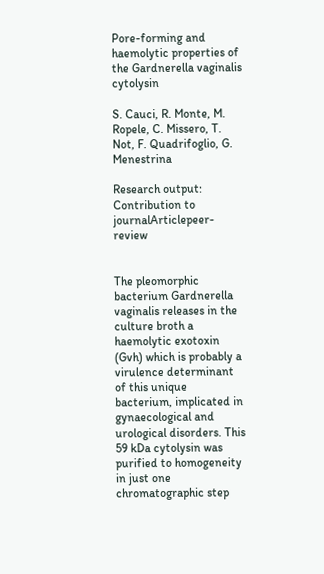Pore-forming and haemolytic properties of the Gardnerella vaginalis cytolysin

S. Cauci, R. Monte, M. Ropele, C. Missero, T. Not, F. Quadrifoglio, G. Menestrina

Research output: Contribution to journalArticlepeer-review


The pleomorphic bacterium Gardnerella vaginalis releases in the culture broth a haemolytic exotoxin (Gvh) which is probably a virulence determinant of this unique bacterium, implicated in gynaecological and urological disorders. This 59 kDa cytolysin was purified to homogeneity in just one chromatographic step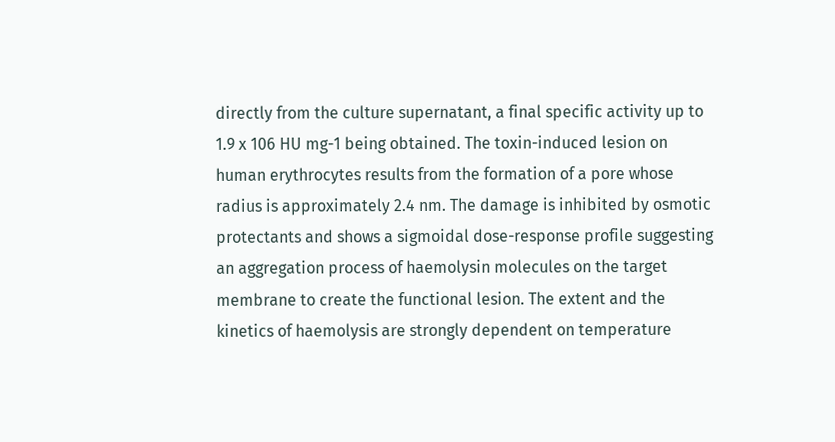directly from the culture supernatant, a final specific activity up to 1.9 x 106 HU mg-1 being obtained. The toxin-induced lesion on human erythrocytes results from the formation of a pore whose radius is approximately 2.4 nm. The damage is inhibited by osmotic protectants and shows a sigmoidal dose-response profile suggesting an aggregation process of haemolysin molecules on the target membrane to create the functional lesion. The extent and the kinetics of haemolysis are strongly dependent on temperature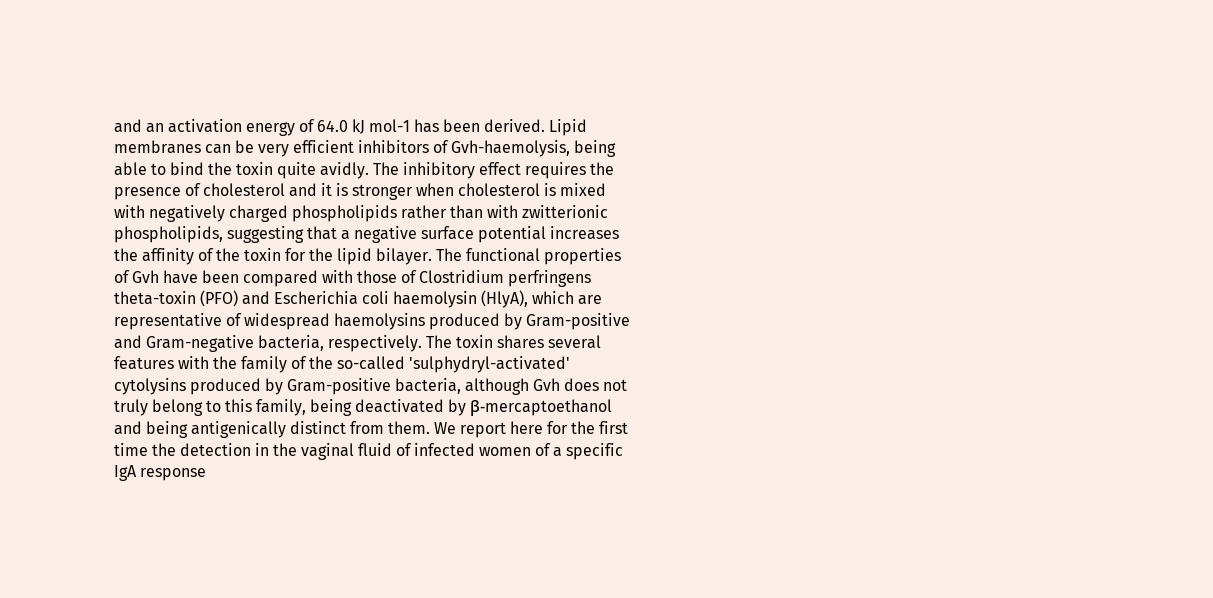and an activation energy of 64.0 kJ mol-1 has been derived. Lipid membranes can be very efficient inhibitors of Gvh-haemolysis, being able to bind the toxin quite avidly. The inhibitory effect requires the presence of cholesterol and it is stronger when cholesterol is mixed with negatively charged phospholipids rather than with zwitterionic phospholipids, suggesting that a negative surface potential increases the affinity of the toxin for the lipid bilayer. The functional properties of Gvh have been compared with those of Clostridium perfringens theta-toxin (PFO) and Escherichia coli haemolysin (HlyA), which are representative of widespread haemolysins produced by Gram-positive and Gram-negative bacteria, respectively. The toxin shares several features with the family of the so-called 'sulphydryl-activated' cytolysins produced by Gram-positive bacteria, although Gvh does not truly belong to this family, being deactivated by β-mercaptoethanol and being antigenically distinct from them. We report here for the first time the detection in the vaginal fluid of infected women of a specific IgA response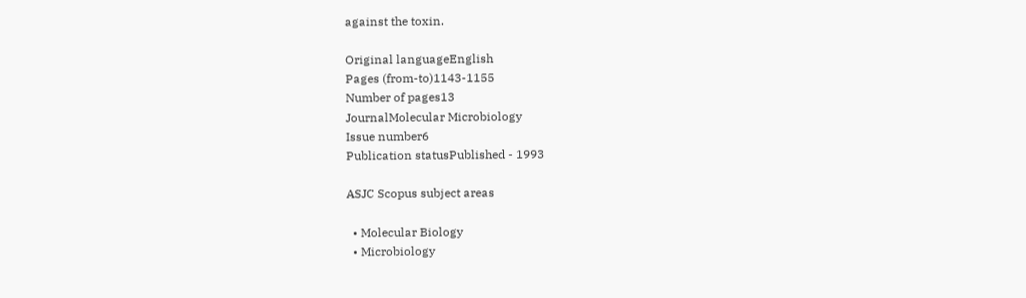against the toxin.

Original languageEnglish
Pages (from-to)1143-1155
Number of pages13
JournalMolecular Microbiology
Issue number6
Publication statusPublished - 1993

ASJC Scopus subject areas

  • Molecular Biology
  • Microbiology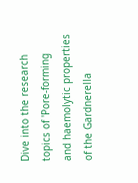Dive into the research topics of 'Pore-forming and haemolytic properties of the Gardnerella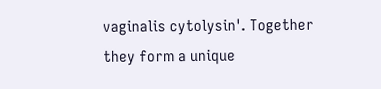vaginalis cytolysin'. Together they form a unique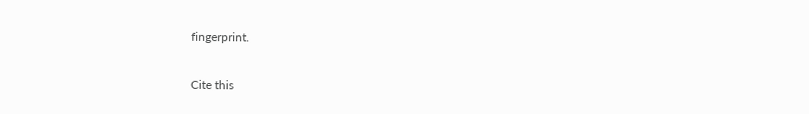fingerprint.

Cite this